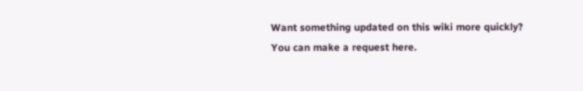Want something updated on this wiki more quickly? You can make a request here.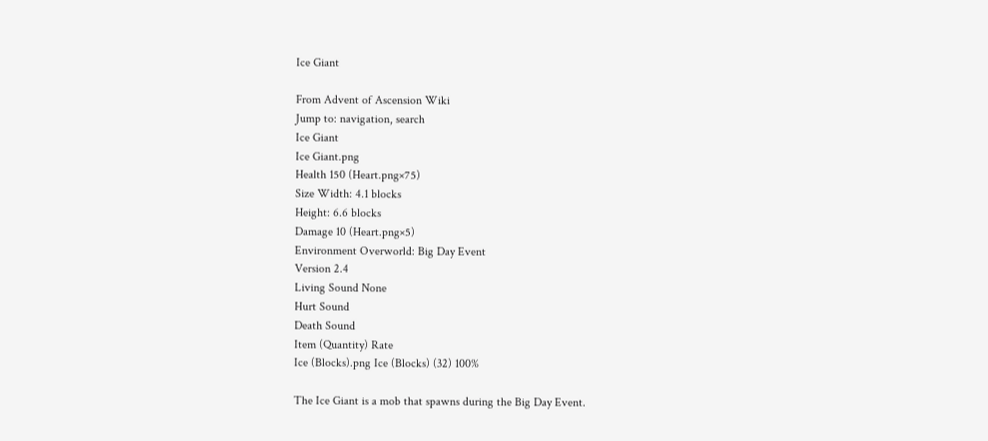Ice Giant

From Advent of Ascension Wiki
Jump to: navigation, search
Ice Giant
Ice Giant.png
Health 150 (Heart.png×75)
Size Width: 4.1 blocks
Height: 6.6 blocks
Damage 10 (Heart.png×5)
Environment Overworld: Big Day Event
Version 2.4
Living Sound None
Hurt Sound
Death Sound
Item (Quantity) Rate
Ice (Blocks).png Ice (Blocks) (32) 100%

The Ice Giant is a mob that spawns during the Big Day Event.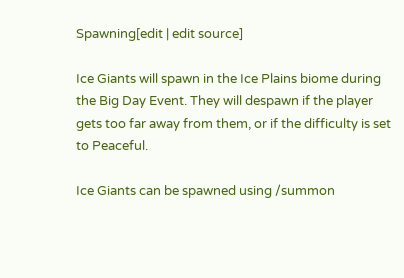Spawning[edit | edit source]

Ice Giants will spawn in the Ice Plains biome during the Big Day Event. They will despawn if the player gets too far away from them, or if the difficulty is set to Peaceful.

Ice Giants can be spawned using /summon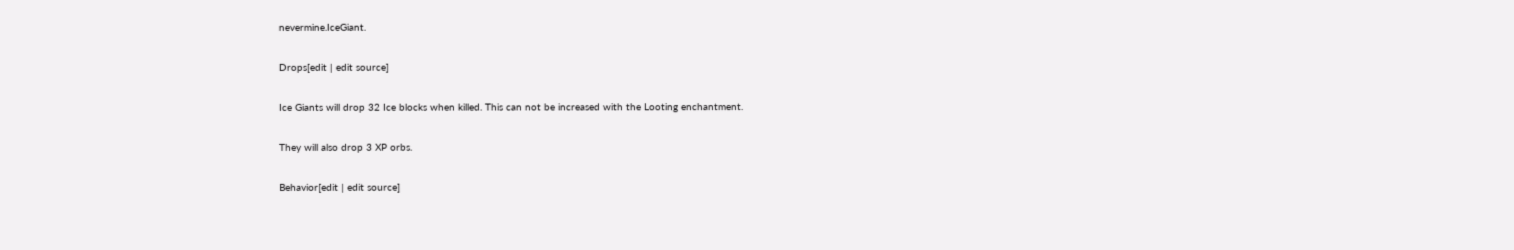nevermine.IceGiant.

Drops[edit | edit source]

Ice Giants will drop 32 Ice blocks when killed. This can not be increased with the Looting enchantment.

They will also drop 3 XP orbs.

Behavior[edit | edit source]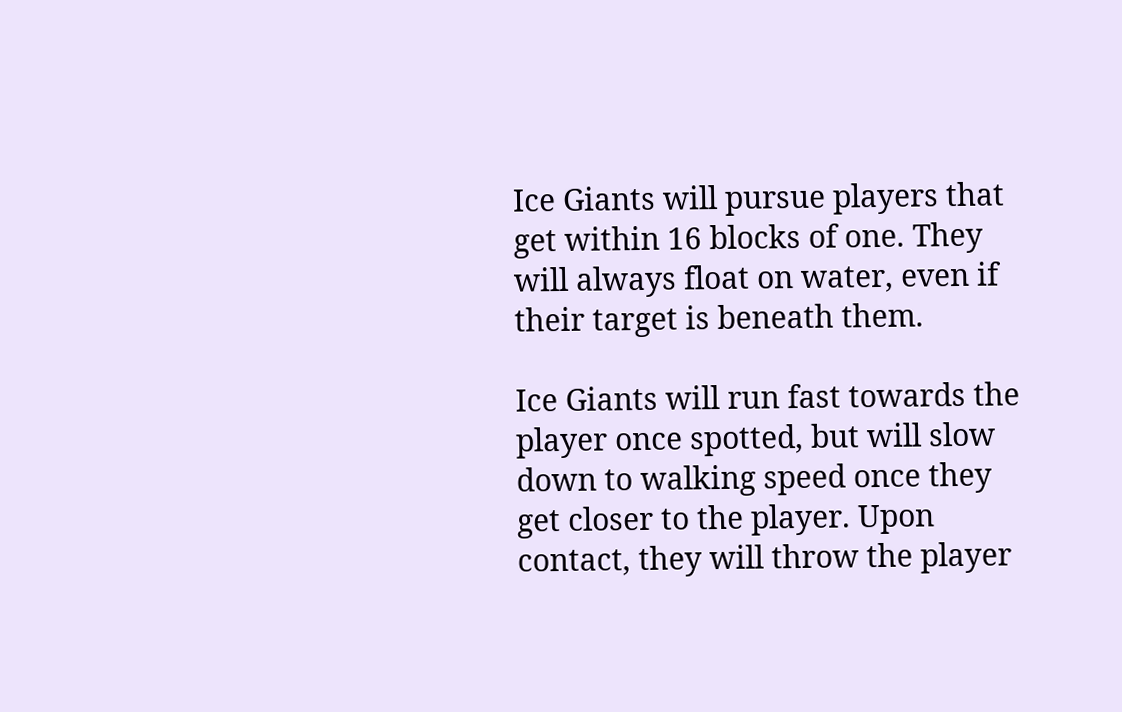Ice Giants will pursue players that get within 16 blocks of one. They will always float on water, even if their target is beneath them.

Ice Giants will run fast towards the player once spotted, but will slow down to walking speed once they get closer to the player. Upon contact, they will throw the player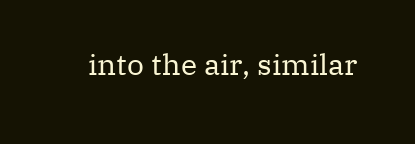into the air, similar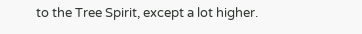to the Tree Spirit, except a lot higher.